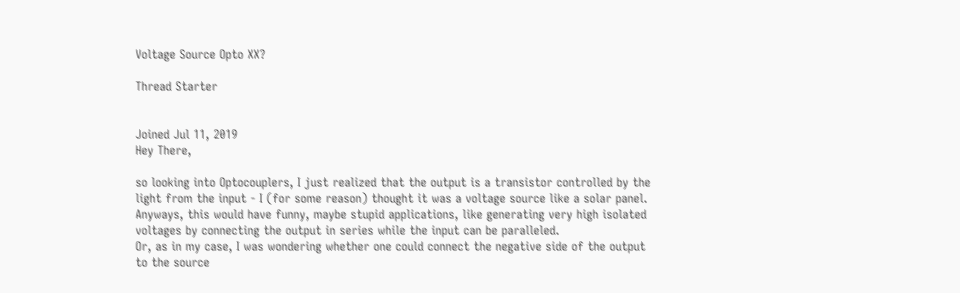Voltage Source Opto XX?

Thread Starter


Joined Jul 11, 2019
Hey There,

so looking into Optocouplers, I just realized that the output is a transistor controlled by the light from the input - I (for some reason) thought it was a voltage source like a solar panel.
Anyways, this would have funny, maybe stupid applications, like generating very high isolated voltages by connecting the output in series while the input can be paralleled.
Or, as in my case, I was wondering whether one could connect the negative side of the output to the source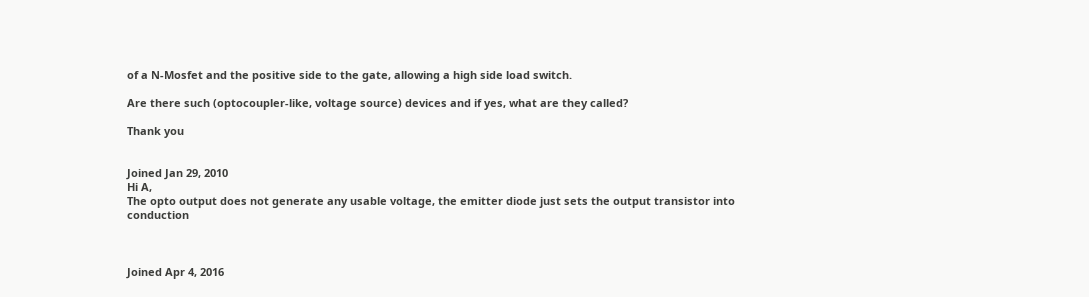of a N-Mosfet and the positive side to the gate, allowing a high side load switch.

Are there such (optocoupler-like, voltage source) devices and if yes, what are they called?

Thank you


Joined Jan 29, 2010
Hi A,
The opto output does not generate any usable voltage, the emitter diode just sets the output transistor into conduction



Joined Apr 4, 2016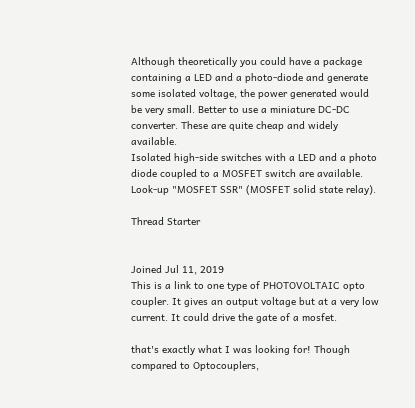Although theoretically you could have a package containing a LED and a photo-diode and generate some isolated voltage, the power generated would be very small. Better to use a miniature DC-DC converter. These are quite cheap and widely available.
Isolated high-side switches with a LED and a photo diode coupled to a MOSFET switch are available. Look-up "MOSFET SSR" (MOSFET solid state relay).

Thread Starter


Joined Jul 11, 2019
This is a link to one type of PHOTOVOLTAIC opto coupler. It gives an output voltage but at a very low current. It could drive the gate of a mosfet.

that's exactly what I was looking for! Though compared to Optocouplers,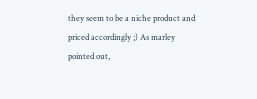they seem to be a niche product and priced accordingly ;) As marley pointed out,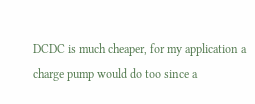DCDC is much cheaper, for my application a charge pump would do too since a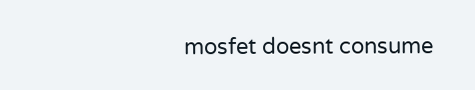mosfet doesnt consume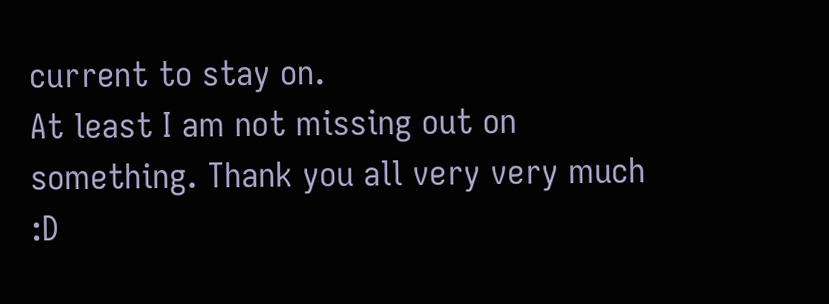current to stay on.
At least I am not missing out on something. Thank you all very very much :D